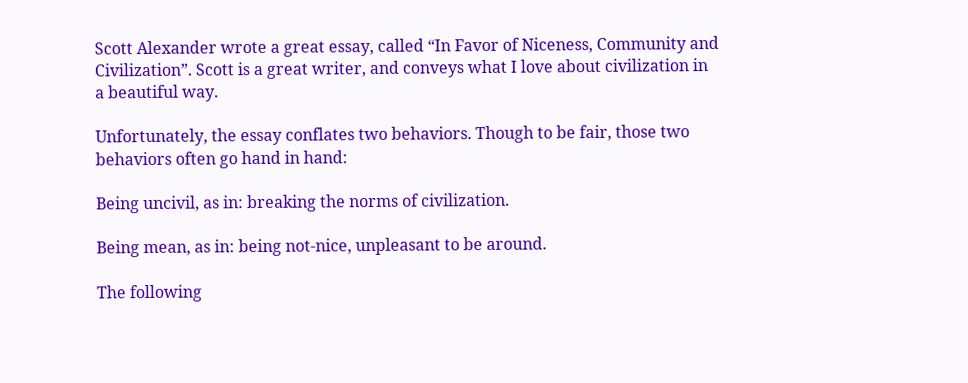Scott Alexander wrote a great essay, called “In Favor of Niceness, Community and Civilization”. Scott is a great writer, and conveys what I love about civilization in a beautiful way.

Unfortunately, the essay conflates two behaviors. Though to be fair, those two behaviors often go hand in hand:

Being uncivil, as in: breaking the norms of civilization.

Being mean, as in: being not-nice, unpleasant to be around.

The following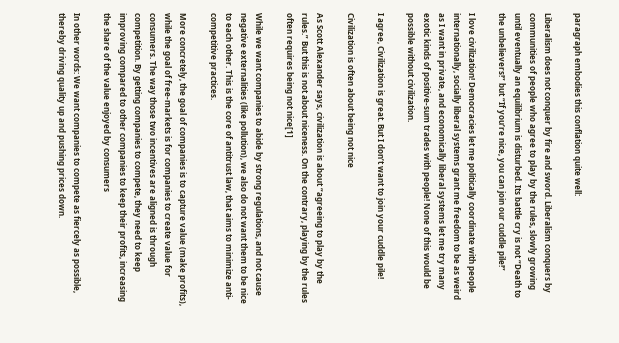paragraph embodies this conflation quite well:

Liberalism does not conquer by fire and sword. Liberalism conquers by communities of people who agree to play by the rules, slowly growing until eventually an equilibrium is disturbed. Its battle cry is not “Death to the unbelievers!” but “If you’re nice, you can join our cuddle pile!”

I love civilization! Democracies let me politically coordinate with people internationally, socially liberal systems grant me freedom to be as weird as I want in private, and economically liberal systems let me try many exotic kinds of positive-sum trades with people! None of this would be possible without civilization.

I agree, Civilization is great. But I don’t want to join your cuddle pile!

Civilization is often about being not nice

As Scott Alexander says, civilization is about “agreeing to play by the rules.” But this is not about niceness. On the contrary, playing by the rules often requires being not nice[1]

While we want companies to abide by strong regulations, and not cause negative externalities (like pollution), we also do not want them to be nice to each other. This is the core of antitrust law, that aims to minimize anti-competitive practices.

More concretely, the goal of companies is to capture value (make profits), while the goal of free-markets is for companies to create value for consumers. The way those two incentives are aligned is through competition. By getting companies to compete, they need to keep improving compared to other companies to keep their profits, increasing the share of the value enjoyed by consumers

In other words: We want companies to compete as fiercely as possible, thereby driving quality up and pushing prices down.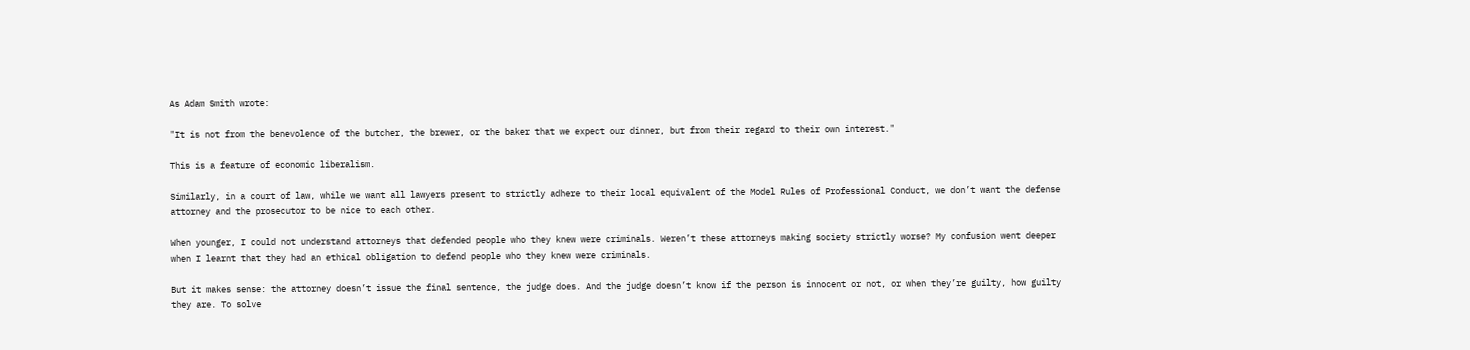As Adam Smith wrote:

"It is not from the benevolence of the butcher, the brewer, or the baker that we expect our dinner, but from their regard to their own interest."

This is a feature of economic liberalism.

Similarly, in a court of law, while we want all lawyers present to strictly adhere to their local equivalent of the Model Rules of Professional Conduct, we don’t want the defense attorney and the prosecutor to be nice to each other.

When younger, I could not understand attorneys that defended people who they knew were criminals. Weren’t these attorneys making society strictly worse? My confusion went deeper when I learnt that they had an ethical obligation to defend people who they knew were criminals.

But it makes sense: the attorney doesn’t issue the final sentence, the judge does. And the judge doesn’t know if the person is innocent or not, or when they’re guilty, how guilty they are. To solve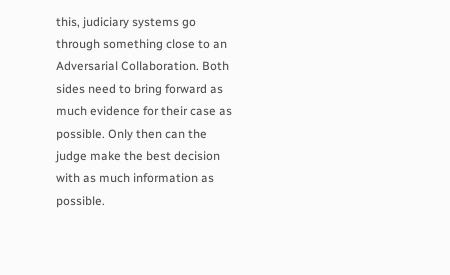this, judiciary systems go through something close to an Adversarial Collaboration. Both sides need to bring forward as much evidence for their case as possible. Only then can the judge make the best decision with as much information as possible.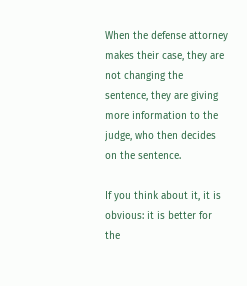When the defense attorney makes their case, they are not changing the sentence, they are giving more information to the judge, who then decides on the sentence.

If you think about it, it is obvious: it is better for the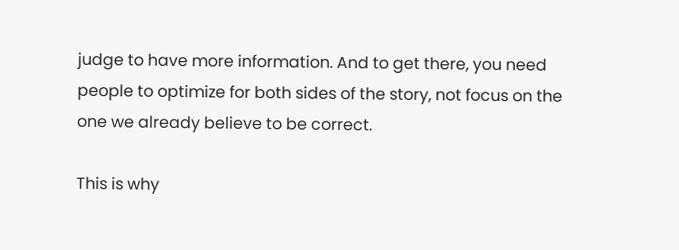judge to have more information. And to get there, you need people to optimize for both sides of the story, not focus on the one we already believe to be correct.

This is why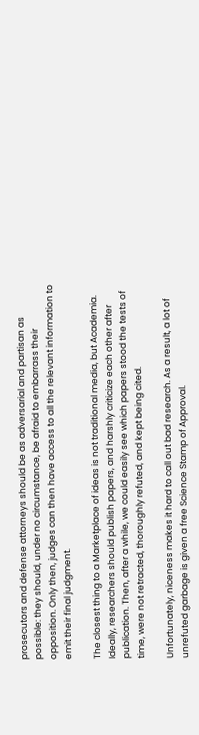prosecutors and defense attorneys should be as adversarial and partisan as possible: they should, under no circumstance, be afraid to embarrass their opposition. Only then, judges can then have access to all the relevant information to emit their final judgment.

The closest thing to a Marketplace of ideas is not traditional media, but Academia. Ideally, researchers should publish papers, and harshly criticize each other after publication. Then, after a while, we could easily see which papers stood the tests of time, were not retracted, thoroughly refuted, and kept being cited.

Unfortunately, niceness makes it hard to call out bad research. As a result, a lot of unrefuted garbage is given a free Science Stamp of Approval.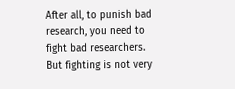After all, to punish bad research, you need to fight bad researchers. But fighting is not very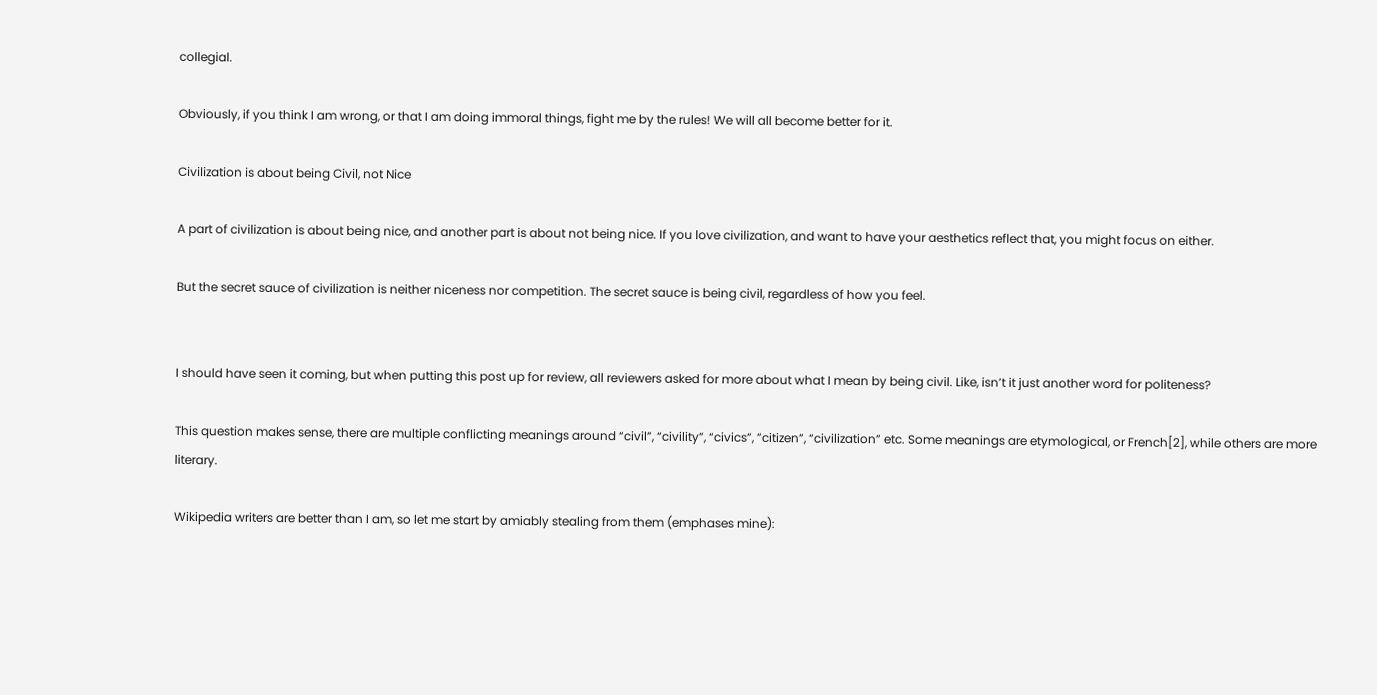collegial.

Obviously, if you think I am wrong, or that I am doing immoral things, fight me by the rules! We will all become better for it.

Civilization is about being Civil, not Nice

A part of civilization is about being nice, and another part is about not being nice. If you love civilization, and want to have your aesthetics reflect that, you might focus on either.

But the secret sauce of civilization is neither niceness nor competition. The secret sauce is being civil, regardless of how you feel.


I should have seen it coming, but when putting this post up for review, all reviewers asked for more about what I mean by being civil. Like, isn’t it just another word for politeness?

This question makes sense, there are multiple conflicting meanings around “civil”, “civility”, “civics”, ”citizen”, “civilization” etc. Some meanings are etymological, or French[2], while others are more literary.

Wikipedia writers are better than I am, so let me start by amiably stealing from them (emphases mine):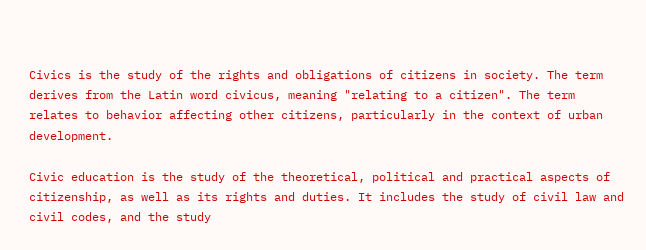Civics is the study of the rights and obligations of citizens in society. The term derives from the Latin word civicus, meaning "relating to a citizen". The term relates to behavior affecting other citizens, particularly in the context of urban development.

Civic education is the study of the theoretical, political and practical aspects of citizenship, as well as its rights and duties. It includes the study of civil law and civil codes, and the study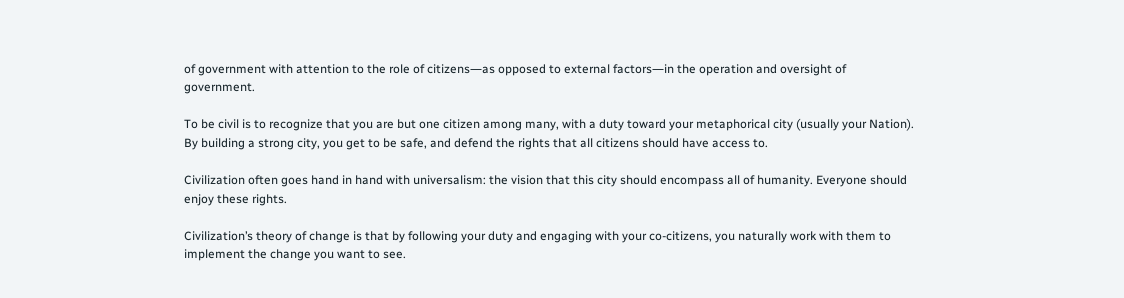of government with attention to the role of citizens―as opposed to external factors―in the operation and oversight of government.

To be civil is to recognize that you are but one citizen among many, with a duty toward your metaphorical city (usually your Nation). By building a strong city, you get to be safe, and defend the rights that all citizens should have access to.

Civilization often goes hand in hand with universalism: the vision that this city should encompass all of humanity. Everyone should enjoy these rights.

Civilization’s theory of change is that by following your duty and engaging with your co-citizens, you naturally work with them to implement the change you want to see.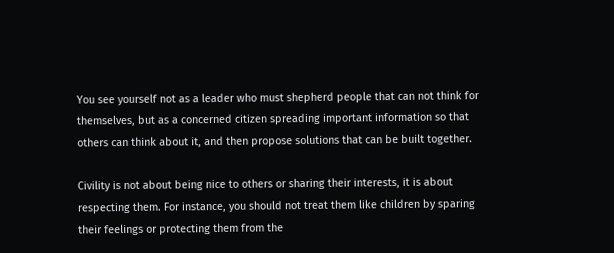You see yourself not as a leader who must shepherd people that can not think for themselves, but as a concerned citizen spreading important information so that others can think about it, and then propose solutions that can be built together.

Civility is not about being nice to others or sharing their interests, it is about respecting them. For instance, you should not treat them like children by sparing their feelings or protecting them from the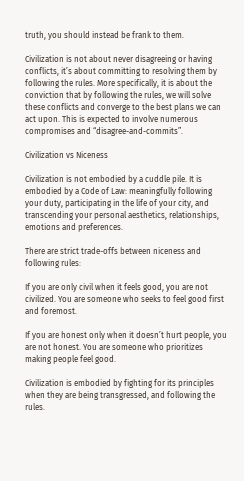truth, you should instead be frank to them.

Civilization is not about never disagreeing or having conflicts, it’s about committing to resolving them by following the rules. More specifically, it is about the conviction that by following the rules, we will solve these conflicts and converge to the best plans we can act upon. This is expected to involve numerous compromises and “disagree-and-commits”.

Civilization vs Niceness

Civilization is not embodied by a cuddle pile. It is embodied by a Code of Law: meaningfully following your duty, participating in the life of your city, and transcending your personal aesthetics, relationships, emotions and preferences.

There are strict trade-offs between niceness and following rules:

If you are only civil when it feels good, you are not civilized. You are someone who seeks to feel good first and foremost.

If you are honest only when it doesn’t hurt people, you are not honest. You are someone who prioritizes making people feel good.

Civilization is embodied by fighting for its principles when they are being transgressed, and following the rules.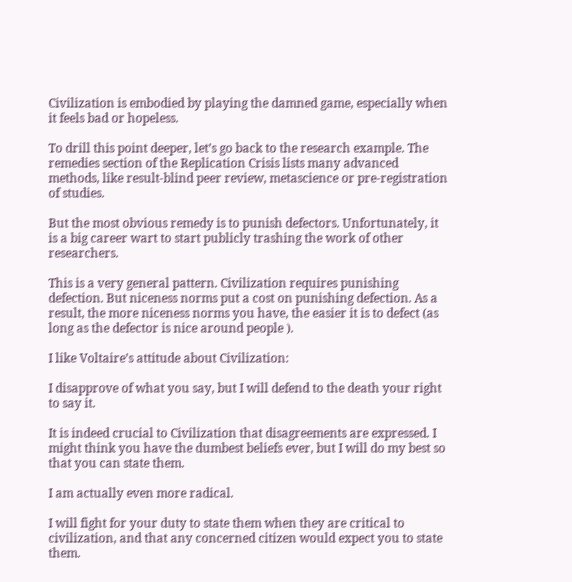Civilization is embodied by playing the damned game, especially when it feels bad or hopeless.

To drill this point deeper, let’s go back to the research example. The remedies section of the Replication Crisis lists many advanced methods, like result-blind peer review, metascience or pre-registration of studies.

But the most obvious remedy is to punish defectors. Unfortunately, it is a big career wart to start publicly trashing the work of other researchers.

This is a very general pattern. Civilization requires punishing defection. But niceness norms put a cost on punishing defection. As a result, the more niceness norms you have, the easier it is to defect (as long as the defector is nice around people ).

I like Voltaire’s attitude about Civilization:

I disapprove of what you say, but I will defend to the death your right to say it.

It is indeed crucial to Civilization that disagreements are expressed. I might think you have the dumbest beliefs ever, but I will do my best so that you can state them.

I am actually even more radical.

I will fight for your duty to state them when they are critical to civilization, and that any concerned citizen would expect you to state them.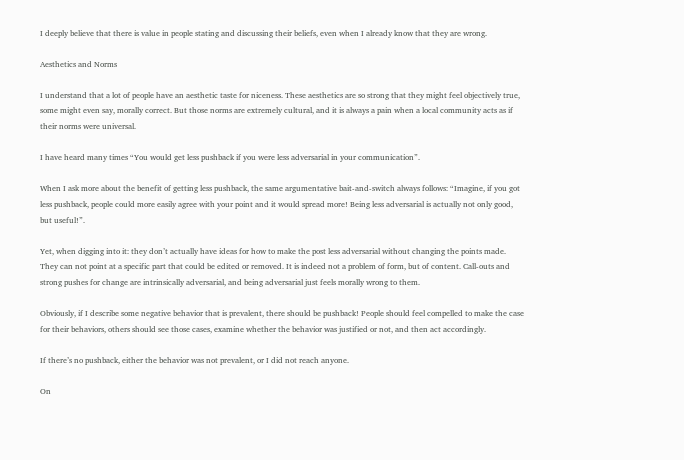I deeply believe that there is value in people stating and discussing their beliefs, even when I already know that they are wrong.

Aesthetics and Norms

I understand that a lot of people have an aesthetic taste for niceness. These aesthetics are so strong that they might feel objectively true, some might even say, morally correct. But those norms are extremely cultural, and it is always a pain when a local community acts as if their norms were universal.

I have heard many times “You would get less pushback if you were less adversarial in your communication”.

When I ask more about the benefit of getting less pushback, the same argumentative bait-and-switch always follows: “Imagine, if you got less pushback, people could more easily agree with your point and it would spread more! Being less adversarial is actually not only good, but useful!”.

Yet, when digging into it: they don’t actually have ideas for how to make the post less adversarial without changing the points made. They can not point at a specific part that could be edited or removed. It is indeed not a problem of form, but of content. Call-outs and strong pushes for change are intrinsically adversarial, and being adversarial just feels morally wrong to them.

Obviously, if I describe some negative behavior that is prevalent, there should be pushback! People should feel compelled to make the case for their behaviors, others should see those cases, examine whether the behavior was justified or not, and then act accordingly.

If there’s no pushback, either the behavior was not prevalent, or I did not reach anyone.

On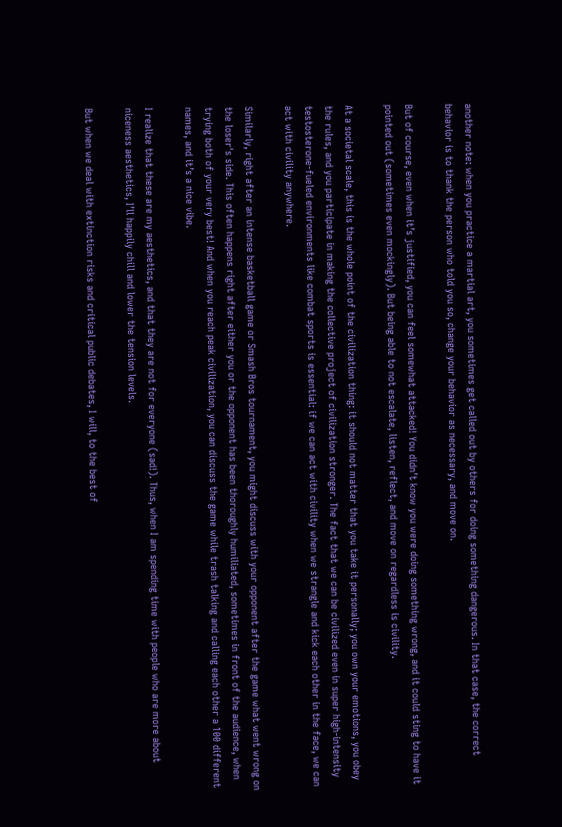another note: when you practice a martial art, you sometimes get called out by others for doing something dangerous. In that case, the correct behavior is to thank the person who told you so, change your behavior as necessary, and move on.

But of course, even when it’s justified, you can feel somewhat attacked! You didn’t know you were doing something wrong, and it could sting to have it pointed out (sometimes even mockingly). But being able to not escalate, listen, reflect, and move on regardless is civility.

At a societal scale, this is the whole point of the civilization thing: it should not matter that you take it personally; you own your emotions, you obey the rules, and you participate in making the collective project of civilization stronger. The fact that we can be civilized even in super high-intensity testosterone-fueled environments like combat sports is essential: if we can act with civility when we strangle and kick each other in the face, we can act with civility anywhere.

Similarly, right after an intense basketball game or Smash Bros tournament, you might discuss with your opponent after the game what went wrong on the loser's side. This often happens right after either you or the opponent has been thoroughly humiliated, sometimes in front of the audience, when trying both of your very best! And when you reach peak civilization, you can discuss the game while trash talking and calling each other a 100 different names, and it’s a nice vibe.

I realize that these are my aesthetics, and that they are not for everyone (sad!). Thus, when I am spending time with people who are more about niceness aesthetics, I’ll happily chill and lower the tension levels.

But when we deal with extinction risks and critical public debates, I will, to the best of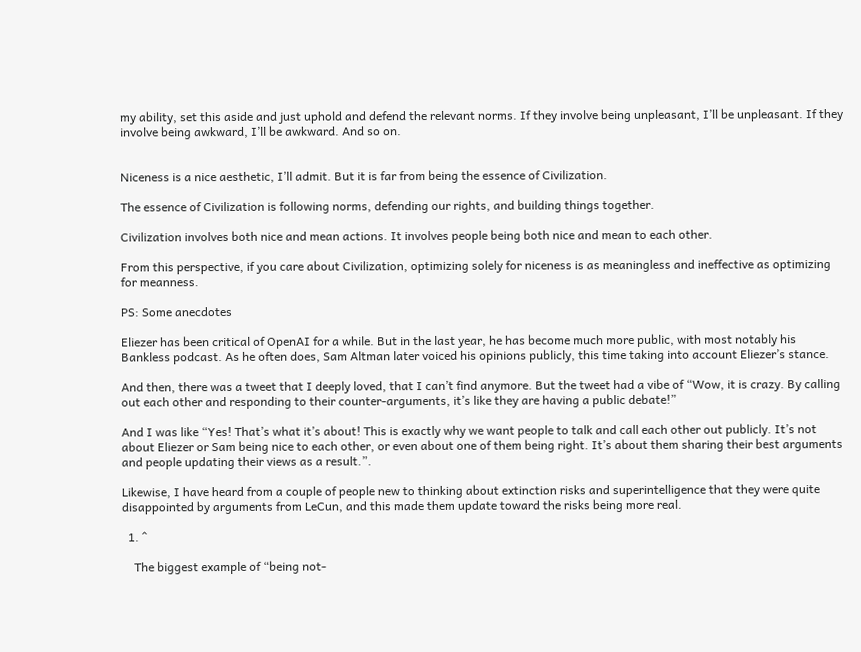my ability, set this aside and just uphold and defend the relevant norms. If they involve being unpleasant, I’ll be unpleasant. If they involve being awkward, I’ll be awkward. And so on.


Niceness is a nice aesthetic, I’ll admit. But it is far from being the essence of Civilization.

The essence of Civilization is following norms, defending our rights, and building things together.

Civilization involves both nice and mean actions. It involves people being both nice and mean to each other.

From this perspective, if you care about Civilization, optimizing solely for niceness is as meaningless and ineffective as optimizing for meanness.

PS: Some anecdotes

Eliezer has been critical of OpenAI for a while. But in the last year, he has become much more public, with most notably his Bankless podcast. As he often does, Sam Altman later voiced his opinions publicly, this time taking into account Eliezer’s stance.

And then, there was a tweet that I deeply loved, that I can’t find anymore. But the tweet had a vibe of “Wow, it is crazy. By calling out each other and responding to their counter-arguments, it’s like they are having a public debate!”

And I was like “Yes! That’s what it’s about! This is exactly why we want people to talk and call each other out publicly. It’s not about Eliezer or Sam being nice to each other, or even about one of them being right. It’s about them sharing their best arguments and people updating their views as a result.”.

Likewise, I have heard from a couple of people new to thinking about extinction risks and superintelligence that they were quite disappointed by arguments from LeCun, and this made them update toward the risks being more real.

  1. ^

    The biggest example of “being not-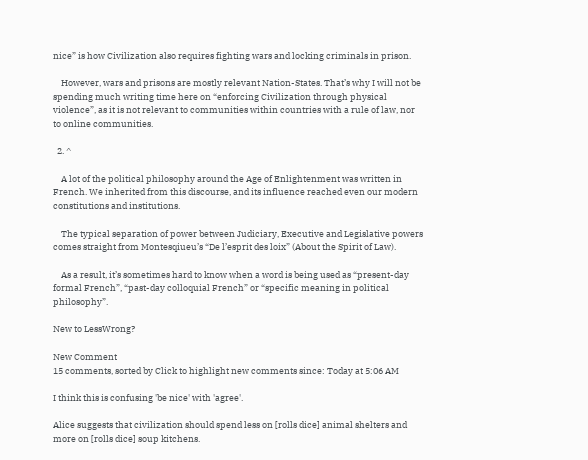nice” is how Civilization also requires fighting wars and locking criminals in prison.

    However, wars and prisons are mostly relevant Nation-States. That’s why I will not be spending much writing time here on “enforcing Civilization through physical violence”, as it is not relevant to communities within countries with a rule of law, nor to online communities.

  2. ^

    A lot of the political philosophy around the Age of Enlightenment was written in French. We inherited from this discourse, and its influence reached even our modern constitutions and institutions.

    The typical separation of power between Judiciary, Executive and Legislative powers comes straight from Montesqiueu’s “De l’esprit des loix” (About the Spirit of Law).

    As a result, it’s sometimes hard to know when a word is being used as “present-day formal French”, “past-day colloquial French” or “specific meaning in political philosophy”.

New to LessWrong?

New Comment
15 comments, sorted by Click to highlight new comments since: Today at 5:06 AM

I think this is confusing 'be nice' with 'agree'.

Alice suggests that civilization should spend less on [rolls dice] animal shelters and more on [rolls dice] soup kitchens.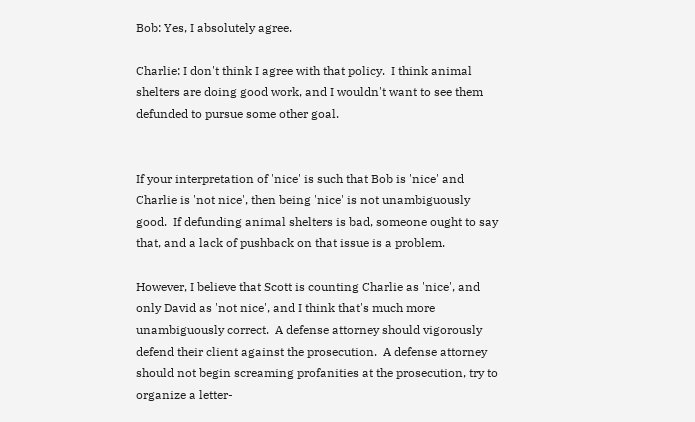Bob: Yes, I absolutely agree.

Charlie: I don't think I agree with that policy.  I think animal shelters are doing good work, and I wouldn't want to see them defunded to pursue some other goal.


If your interpretation of 'nice' is such that Bob is 'nice' and Charlie is 'not nice', then being 'nice' is not unambiguously good.  If defunding animal shelters is bad, someone ought to say that, and a lack of pushback on that issue is a problem.

However, I believe that Scott is counting Charlie as 'nice', and only David as 'not nice', and I think that's much more unambiguously correct.  A defense attorney should vigorously defend their client against the prosecution.  A defense attorney should not begin screaming profanities at the prosecution, try to organize a letter-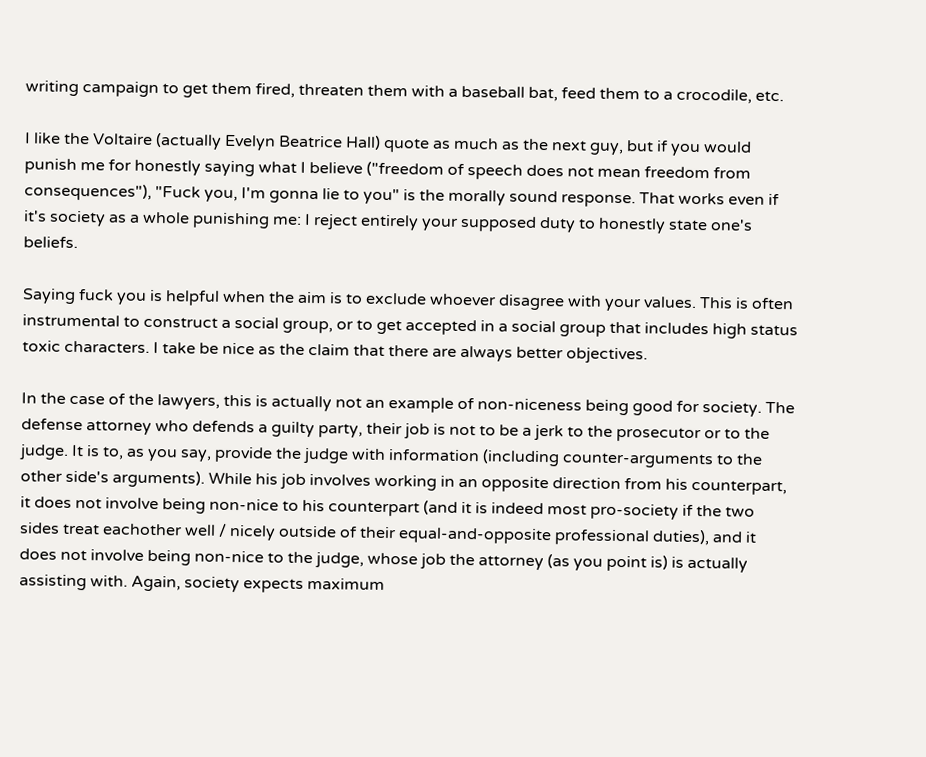writing campaign to get them fired, threaten them with a baseball bat, feed them to a crocodile, etc.

I like the Voltaire (actually Evelyn Beatrice Hall) quote as much as the next guy, but if you would punish me for honestly saying what I believe ("freedom of speech does not mean freedom from consequences"), "Fuck you, I'm gonna lie to you" is the morally sound response. That works even if it's society as a whole punishing me: I reject entirely your supposed duty to honestly state one's beliefs.

Saying fuck you is helpful when the aim is to exclude whoever disagree with your values. This is often instrumental to construct a social group, or to get accepted in a social group that includes high status toxic characters. I take be nice as the claim that there are always better objectives.

In the case of the lawyers, this is actually not an example of non-niceness being good for society. The defense attorney who defends a guilty party, their job is not to be a jerk to the prosecutor or to the judge. It is to, as you say, provide the judge with information (including counter-arguments to the other side's arguments). While his job involves working in an opposite direction from his counterpart, it does not involve being non-nice to his counterpart (and it is indeed most pro-society if the two sides treat eachother well / nicely outside of their equal-and-opposite professional duties), and it does not involve being non-nice to the judge, whose job the attorney (as you point is) is actually assisting with. Again, society expects maximum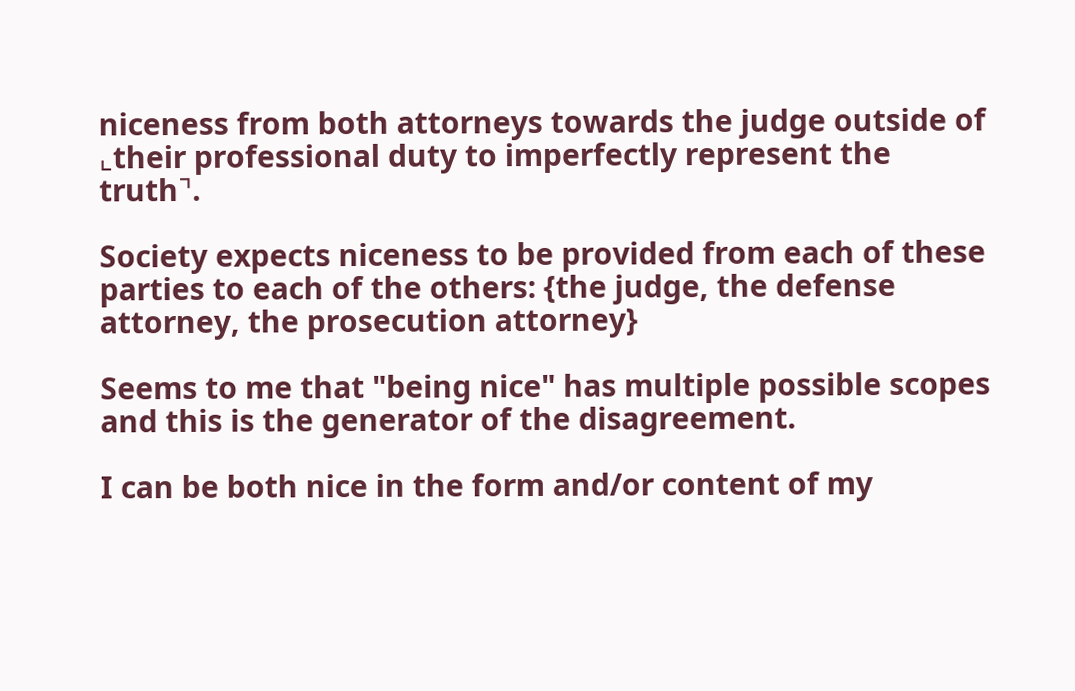niceness from both attorneys towards the judge outside of ⌞their professional duty to imperfectly represent the truth⌝.

Society expects niceness to be provided from each of these parties to each of the others: {the judge, the defense attorney, the prosecution attorney}

Seems to me that "being nice" has multiple possible scopes and this is the generator of the disagreement.

I can be both nice in the form and/or content of my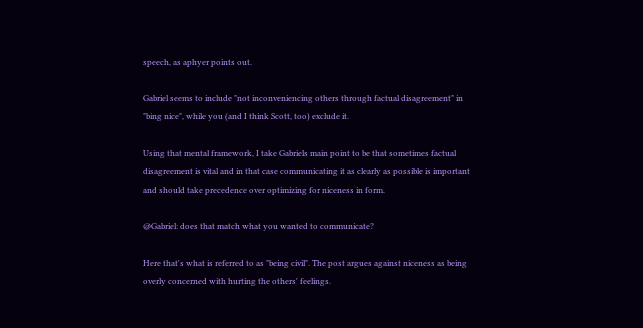speech, as aphyer points out.

Gabriel seems to include "not inconveniencing others through factual disagreement" in "bing nice", while you (and I think Scott, too) exclude it.

Using that mental framework, I take Gabriels main point to be that sometimes factual disagreement is vital and in that case communicating it as clearly as possible is important and should take precedence over optimizing for niceness in form.

@Gabriel: does that match what you wanted to communicate?

Here that's what is referred to as "being civil". The post argues against niceness as being overly concerned with hurting the others' feelings.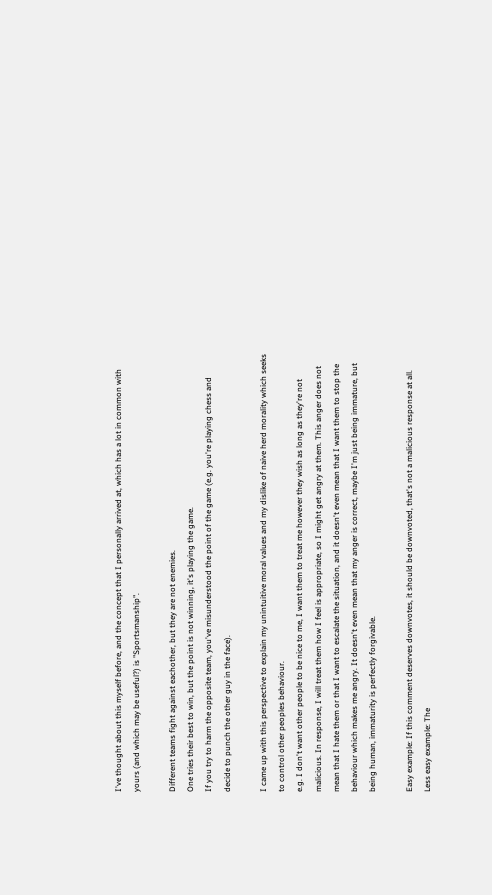I've thought about this myself before, and the concept that I personally arrived at, which has a lot in common with yours (and which may be useful?) is "Sportsmanship".

Different teams fight against eachother, but they are not enemies.
One tries their best to win, but the point is not winning, it's playing the game.
If you try to harm the opposite team, you've misunderstood the point of the game (e.g. you're playing chess and decide to punch the other guy in the face).

I came up with this perspective to explain my unintuitive moral values and my dislike of naive herd morality which seeks to control other peoples behaviour.
e.g. I don't want other people to be nice to me, I want them to treat me however they wish as long as they're not malicious. In response, I will treat them how I feel is appropriate, so I might get angry at them. This anger does not mean that I hate them or that I want to escalate the situation, and it doesn't even mean that I want them to stop the behaviour which makes me angry. It doesn't even mean that my anger is correct, maybe I'm just being immature, but being human, immaturity is perfectly forgivable.

Easy example: If this comment deserves downvotes, it should be downvoted, that's not a malicious response at all.
Less easy example: The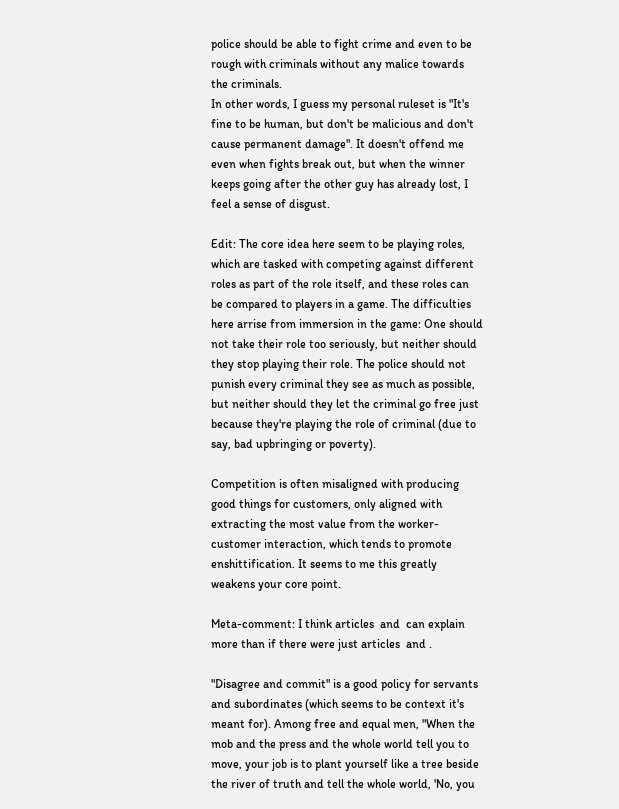police should be able to fight crime and even to be rough with criminals without any malice towards the criminals.
In other words, I guess my personal ruleset is "It's fine to be human, but don't be malicious and don't cause permanent damage". It doesn't offend me even when fights break out, but when the winner keeps going after the other guy has already lost, I feel a sense of disgust.

Edit: The core idea here seem to be playing roles, which are tasked with competing against different roles as part of the role itself, and these roles can be compared to players in a game. The difficulties here arrise from immersion in the game: One should not take their role too seriously, but neither should they stop playing their role. The police should not punish every criminal they see as much as possible, but neither should they let the criminal go free just because they're playing the role of criminal (due to say, bad upbringing or poverty).

Competition is often misaligned with producing good things for customers, only aligned with extracting the most value from the worker-customer interaction, which tends to promote enshittification. It seems to me this greatly weakens your core point.

Meta-comment: I think articles  and  can explain more than if there were just articles  and .

"Disagree and commit" is a good policy for servants and subordinates (which seems to be context it's meant for). Among free and equal men, "When the mob and the press and the whole world tell you to move, your job is to plant yourself like a tree beside the river of truth and tell the whole world, 'No, you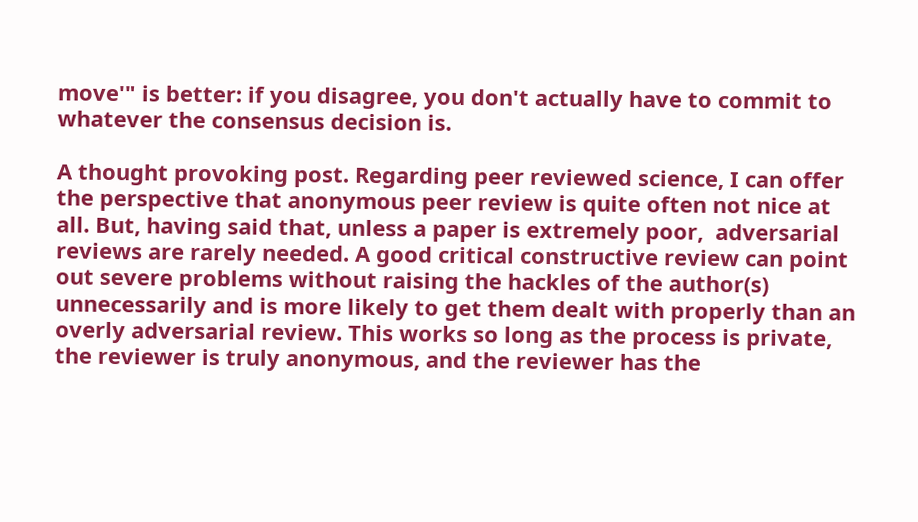move'" is better: if you disagree, you don't actually have to commit to whatever the consensus decision is.

A thought provoking post. Regarding peer reviewed science, I can offer the perspective that anonymous peer review is quite often not nice at all. But, having said that, unless a paper is extremely poor,  adversarial reviews are rarely needed. A good critical constructive review can point out severe problems without raising the hackles of the author(s) unnecessarily and is more likely to get them dealt with properly than an overly adversarial review. This works so long as the process is private, the reviewer is truly anonymous, and the reviewer has the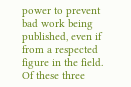power to prevent bad work being published, even if from a respected figure in the field.  Of these three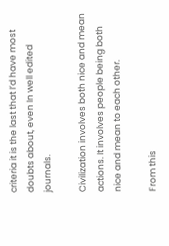criteria it is the last that I’d have most doubts about, even In well edited journals.

Civilization involves both nice and mean actions. It involves people being both nice and mean to each other.

From this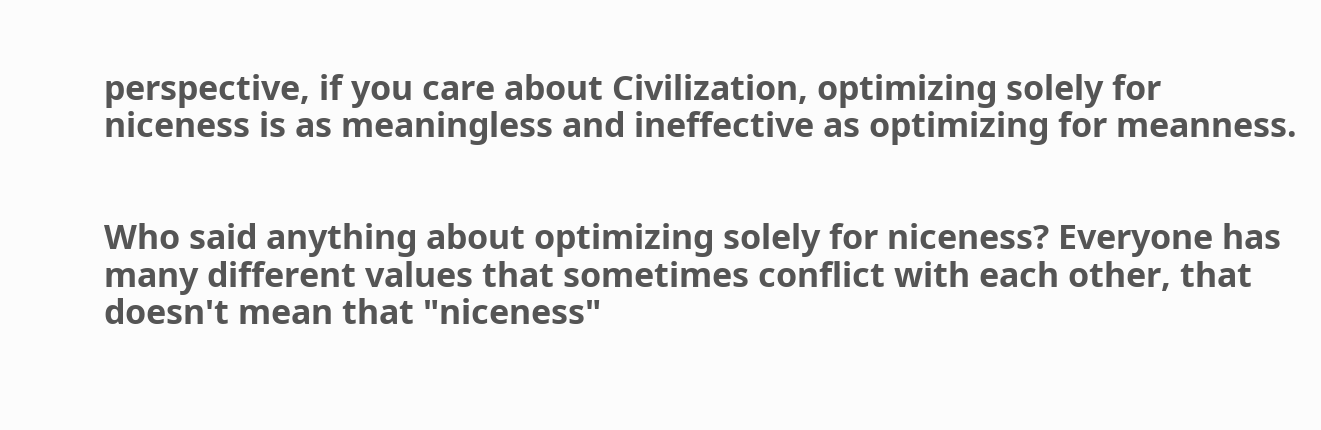perspective, if you care about Civilization, optimizing solely for niceness is as meaningless and ineffective as optimizing for meanness.


Who said anything about optimizing solely for niceness? Everyone has many different values that sometimes conflict with each other, that doesn't mean that "niceness"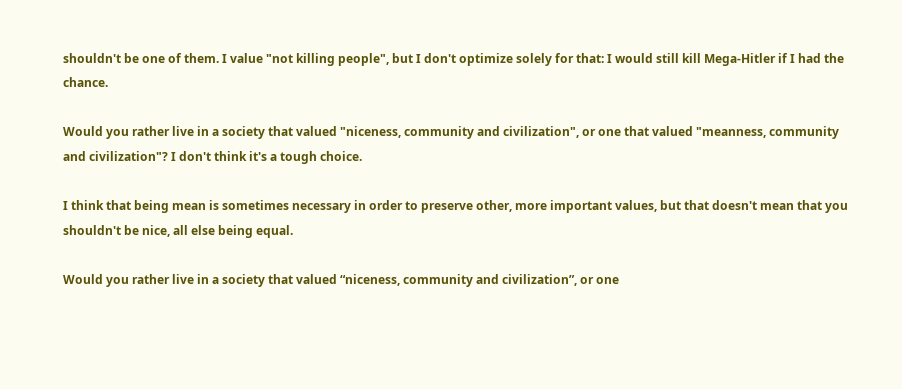shouldn't be one of them. I value "not killing people", but I don't optimize solely for that: I would still kill Mega-Hitler if I had the chance.

Would you rather live in a society that valued "niceness, community and civilization", or one that valued "meanness, community and civilization"? I don't think it's a tough choice.

I think that being mean is sometimes necessary in order to preserve other, more important values, but that doesn't mean that you shouldn't be nice, all else being equal.

Would you rather live in a society that valued “niceness, community and civilization”, or one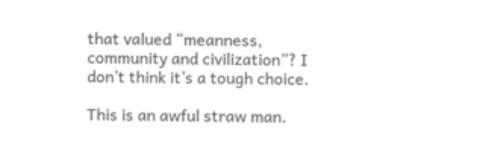that valued “meanness, community and civilization”? I don’t think it’s a tough choice.

This is an awful straw man.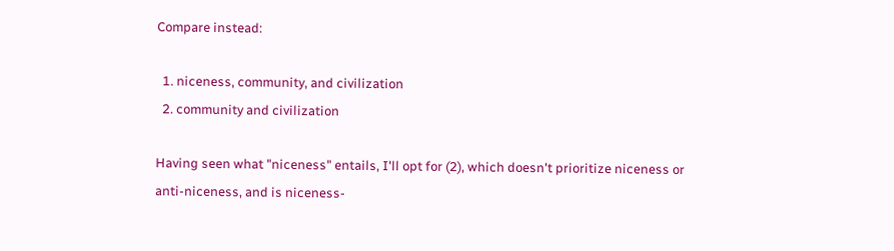Compare instead:

  1. niceness, community, and civilization
  2. community and civilization

Having seen what "niceness" entails, I'll opt for (2), which doesn't prioritize niceness or anti-niceness, and is niceness-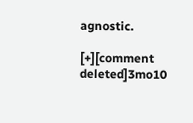agnostic.

[+][comment deleted]3mo10